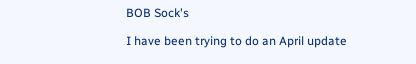BOB Sock's

I have been trying to do an April update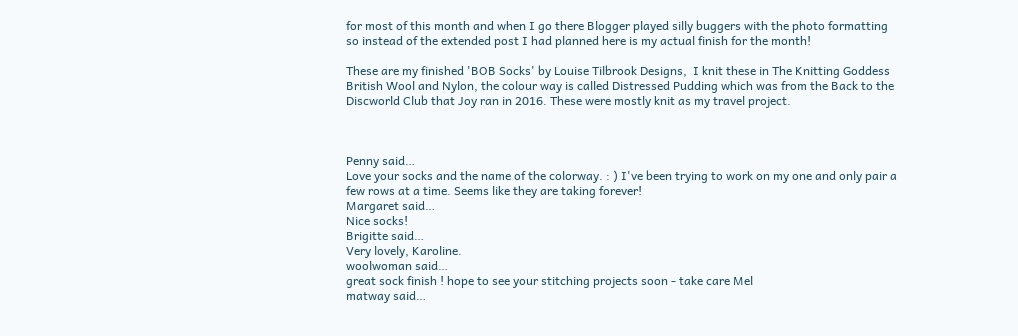for most of this month and when I go there Blogger played silly buggers with the photo formatting so instead of the extended post I had planned here is my actual finish for the month!

These are my finished 'BOB Socks' by Louise Tilbrook Designs,  I knit these in The Knitting Goddess British Wool and Nylon, the colour way is called Distressed Pudding which was from the Back to the Discworld Club that Joy ran in 2016. These were mostly knit as my travel project.



Penny said…
Love your socks and the name of the colorway. : ) I've been trying to work on my one and only pair a few rows at a time. Seems like they are taking forever!
Margaret said…
Nice socks!
Brigitte said…
Very lovely, Karoline.
woolwoman said…
great sock finish ! hope to see your stitching projects soon - take care Mel
matway said…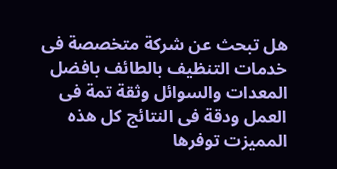هل تبحث عن شركة متخصصة فى خدمات التنظيف بالطائف بافضل المعدات والسوائل وثقة تمة فى العمل ودقة فى النتائج كل هذه المميزت توفرها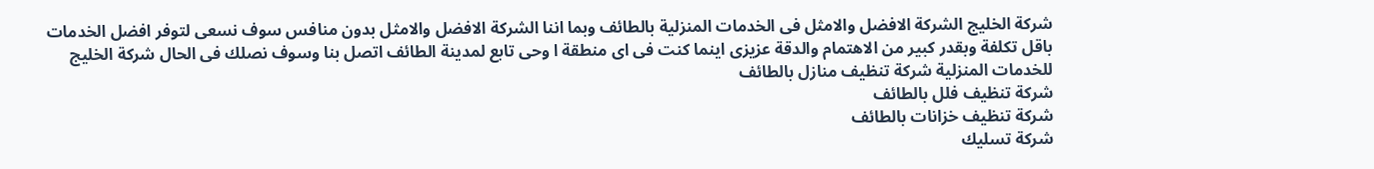شركة الخليج الشركة الافضل والامثل فى الخدمات المنزلية بالطائف وبما اننا الشركة الافضل والامثل بدون منافس سوف نسعى لتوفر افضل الخدمات باقل تكلفة وبقدر كبير من الاهتمام والدقة عزيزى اينما كنت فى اى منطقة ا وحى تابع لمدينة الطائف اتصل بنا وسوف نصلك فى الحال شركة الخليج للخدمات المنزلية شركة تنظيف منازل بالطائف
شركة تنظيف فلل بالطائف
شركة تنظيف خزانات بالطائف
شركة تسليك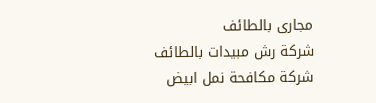مجارى بالطائف
شركة رش مبيدات بالطائف
شركة مكافحة نمل ابيض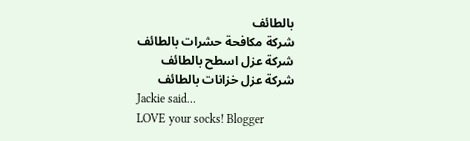بالطائف
شركة مكافحة حشرات بالطائف
شركة عزل اسطح بالطائف
شركة عزل خزانات بالطائف
Jackie said…
LOVE your socks! Blogger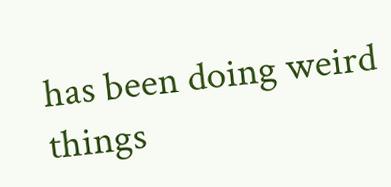has been doing weird things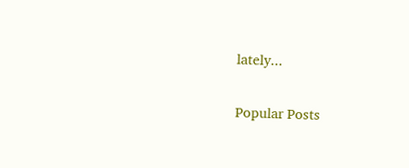lately...

Popular Posts